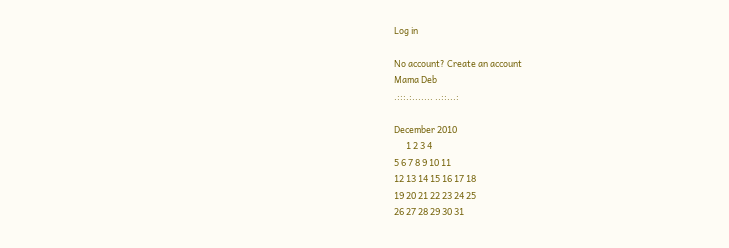Log in

No account? Create an account
Mama Deb
.:::.:....... ..::...:

December 2010
      1 2 3 4
5 6 7 8 9 10 11
12 13 14 15 16 17 18
19 20 21 22 23 24 25
26 27 28 29 30 31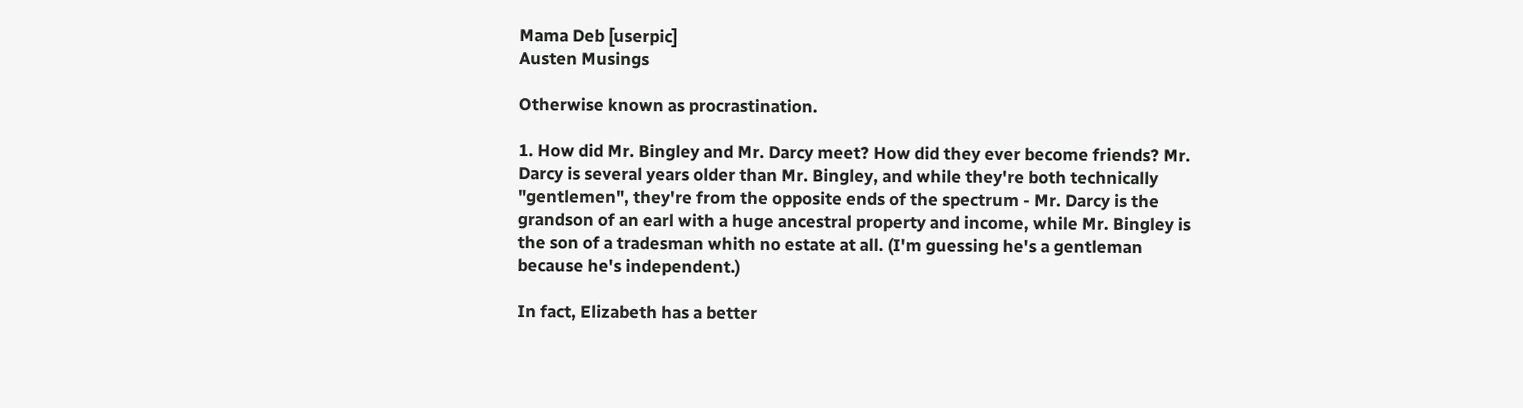Mama Deb [userpic]
Austen Musings

Otherwise known as procrastination.

1. How did Mr. Bingley and Mr. Darcy meet? How did they ever become friends? Mr. Darcy is several years older than Mr. Bingley, and while they're both technically "gentlemen", they're from the opposite ends of the spectrum - Mr. Darcy is the grandson of an earl with a huge ancestral property and income, while Mr. Bingley is the son of a tradesman whith no estate at all. (I'm guessing he's a gentleman because he's independent.)

In fact, Elizabeth has a better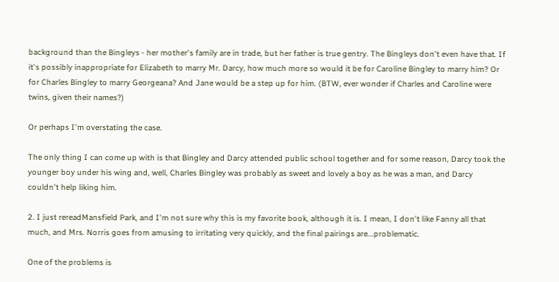background than the Bingleys - her mother's family are in trade, but her father is true gentry. The Bingleys don't even have that. If it's possibly inappropriate for Elizabeth to marry Mr. Darcy, how much more so would it be for Caroline Bingley to marry him? Or for Charles Bingley to marry Georgeana? And Jane would be a step up for him. (BTW, ever wonder if Charles and Caroline were twins, given their names?)

Or perhaps I'm overstating the case.

The only thing I can come up with is that Bingley and Darcy attended public school together and for some reason, Darcy took the younger boy under his wing and, well, Charles Bingley was probably as sweet and lovely a boy as he was a man, and Darcy couldn't help liking him.

2. I just rereadMansfield Park, and I'm not sure why this is my favorite book, although it is. I mean, I don't like Fanny all that much, and Mrs. Norris goes from amusing to irritating very quickly, and the final pairings are...problematic.

One of the problems is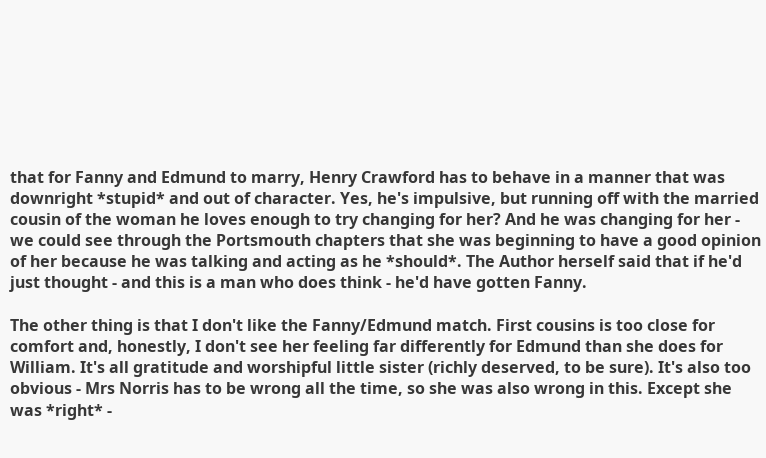that for Fanny and Edmund to marry, Henry Crawford has to behave in a manner that was downright *stupid* and out of character. Yes, he's impulsive, but running off with the married cousin of the woman he loves enough to try changing for her? And he was changing for her - we could see through the Portsmouth chapters that she was beginning to have a good opinion of her because he was talking and acting as he *should*. The Author herself said that if he'd just thought - and this is a man who does think - he'd have gotten Fanny.

The other thing is that I don't like the Fanny/Edmund match. First cousins is too close for comfort and, honestly, I don't see her feeling far differently for Edmund than she does for William. It's all gratitude and worshipful little sister (richly deserved, to be sure). It's also too obvious - Mrs Norris has to be wrong all the time, so she was also wrong in this. Except she was *right* -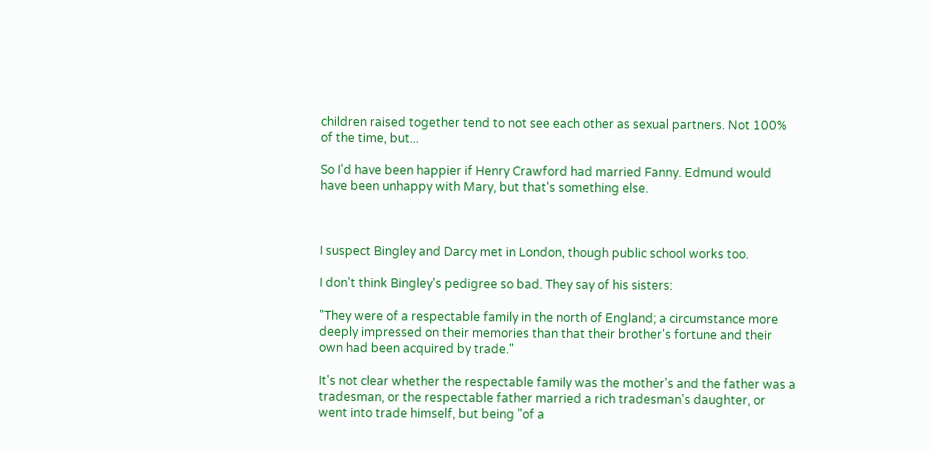children raised together tend to not see each other as sexual partners. Not 100% of the time, but...

So I'd have been happier if Henry Crawford had married Fanny. Edmund would have been unhappy with Mary, but that's something else.



I suspect Bingley and Darcy met in London, though public school works too.

I don't think Bingley's pedigree so bad. They say of his sisters:

"They were of a respectable family in the north of England; a circumstance more deeply impressed on their memories than that their brother's fortune and their own had been acquired by trade."

It's not clear whether the respectable family was the mother's and the father was a tradesman, or the respectable father married a rich tradesman's daughter, or went into trade himself, but being "of a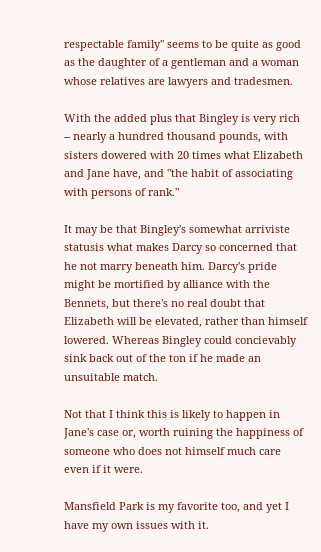respectable family" seems to be quite as good as the daughter of a gentleman and a woman whose relatives are lawyers and tradesmen.

With the added plus that Bingley is very rich -- nearly a hundred thousand pounds, with sisters dowered with 20 times what Elizabeth and Jane have, and "the habit of associating with persons of rank."

It may be that Bingley's somewhat arriviste statusis what makes Darcy so concerned that he not marry beneath him. Darcy's pride might be mortified by alliance with the Bennets, but there's no real doubt that Elizabeth will be elevated, rather than himself lowered. Whereas Bingley could concievably sink back out of the ton if he made an unsuitable match.

Not that I think this is likely to happen in Jane's case or, worth ruining the happiness of someone who does not himself much care even if it were.

Mansfield Park is my favorite too, and yet I have my own issues with it.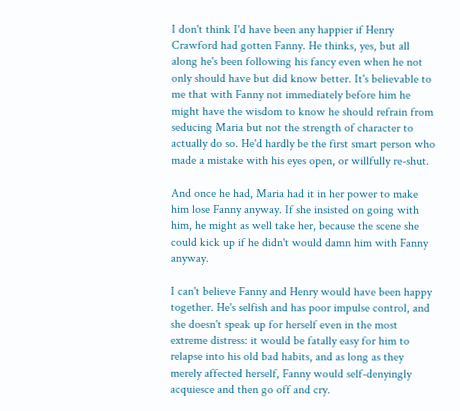I don't think I'd have been any happier if Henry Crawford had gotten Fanny. He thinks, yes, but all along he's been following his fancy even when he not only should have but did know better. It's believable to me that with Fanny not immediately before him he might have the wisdom to know he should refrain from seducing Maria but not the strength of character to actually do so. He'd hardly be the first smart person who made a mistake with his eyes open, or willfully re-shut.

And once he had, Maria had it in her power to make him lose Fanny anyway. If she insisted on going with him, he might as well take her, because the scene she could kick up if he didn't would damn him with Fanny anyway.

I can't believe Fanny and Henry would have been happy together. He's selfish and has poor impulse control, and she doesn't speak up for herself even in the most extreme distress: it would be fatally easy for him to relapse into his old bad habits, and as long as they merely affected herself, Fanny would self-denyingly acquiesce and then go off and cry.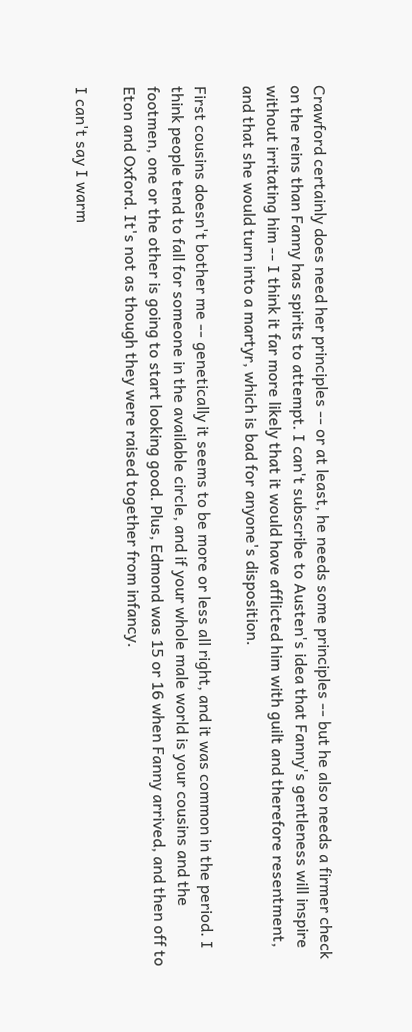Crawford certainly does need her principles -- or at least, he needs some principles -- but he also needs a firmer check on the reins than Fanny has spirits to attempt. I can't subscribe to Austen's idea that Fanny's gentleness will inspire without irritating him -- I think it far more likely that it would have afflicted him with guilt and therefore resentment, and that she would turn into a martyr, which is bad for anyone's disposition.

First cousins doesn't bother me -- genetically it seems to be more or less all right, and it was common in the period. I think people tend to fall for someone in the available circle, and if your whole male world is your cousins and the footmen, one or the other is going to start looking good. Plus, Edmond was 15 or 16 when Fanny arrived, and then off to Eton and Oxford. It's not as though they were raised together from infancy.

I can't say I warm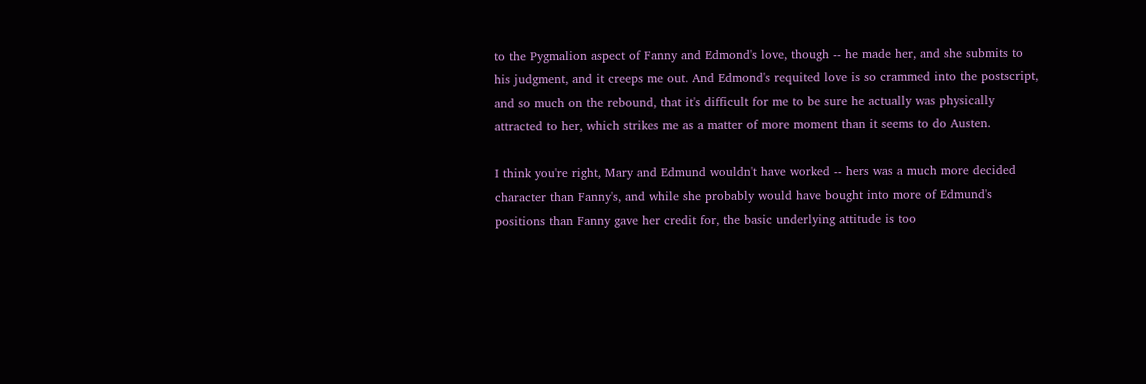to the Pygmalion aspect of Fanny and Edmond's love, though -- he made her, and she submits to his judgment, and it creeps me out. And Edmond's requited love is so crammed into the postscript, and so much on the rebound, that it's difficult for me to be sure he actually was physically attracted to her, which strikes me as a matter of more moment than it seems to do Austen.

I think you're right, Mary and Edmund wouldn't have worked -- hers was a much more decided character than Fanny's, and while she probably would have bought into more of Edmund's positions than Fanny gave her credit for, the basic underlying attitude is too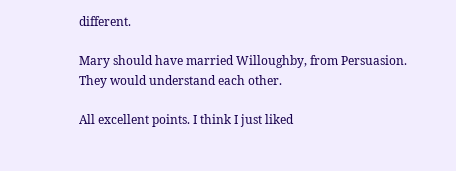different.

Mary should have married Willoughby, from Persuasion. They would understand each other.

All excellent points. I think I just liked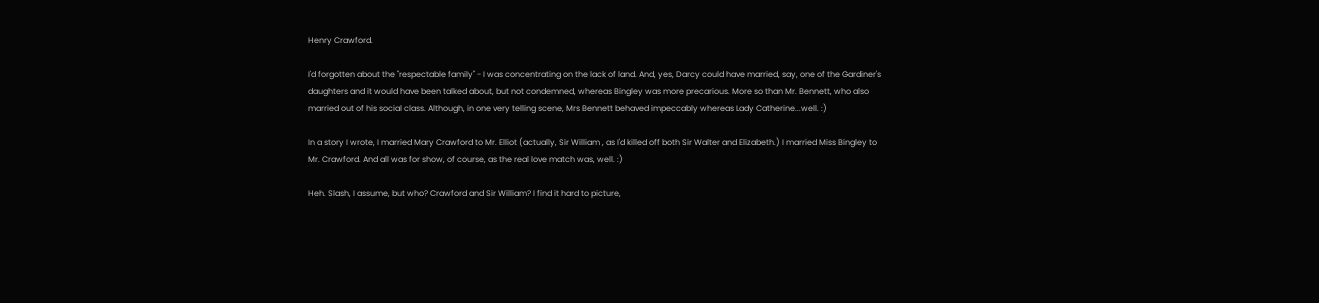Henry Crawford.

I'd forgotten about the "respectable family" - I was concentrating on the lack of land. And, yes, Darcy could have married, say, one of the Gardiner's daughters and it would have been talked about, but not condemned, whereas Bingley was more precarious. More so than Mr. Bennett, who also married out of his social class. Although, in one very telling scene, Mrs Bennett behaved impeccably whereas Lady Catherine...well. :)

In a story I wrote, I married Mary Crawford to Mr. Elliot (actually, Sir William , as I'd killed off both Sir Walter and Elizabeth.) I married Miss Bingley to Mr. Crawford. And all was for show, of course, as the real love match was, well. :)

Heh. Slash, I assume, but who? Crawford and Sir William? I find it hard to picture,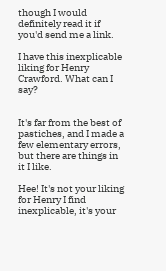though I would definitely read it if you'd send me a link.

I have this inexplicable liking for Henry Crawford. What can I say?


It's far from the best of pastiches, and I made a few elementary errors, but there are things in it I like.

Hee! It's not your liking for Henry I find inexplicable, it's your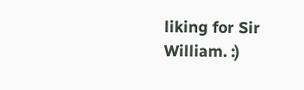liking for Sir William. :)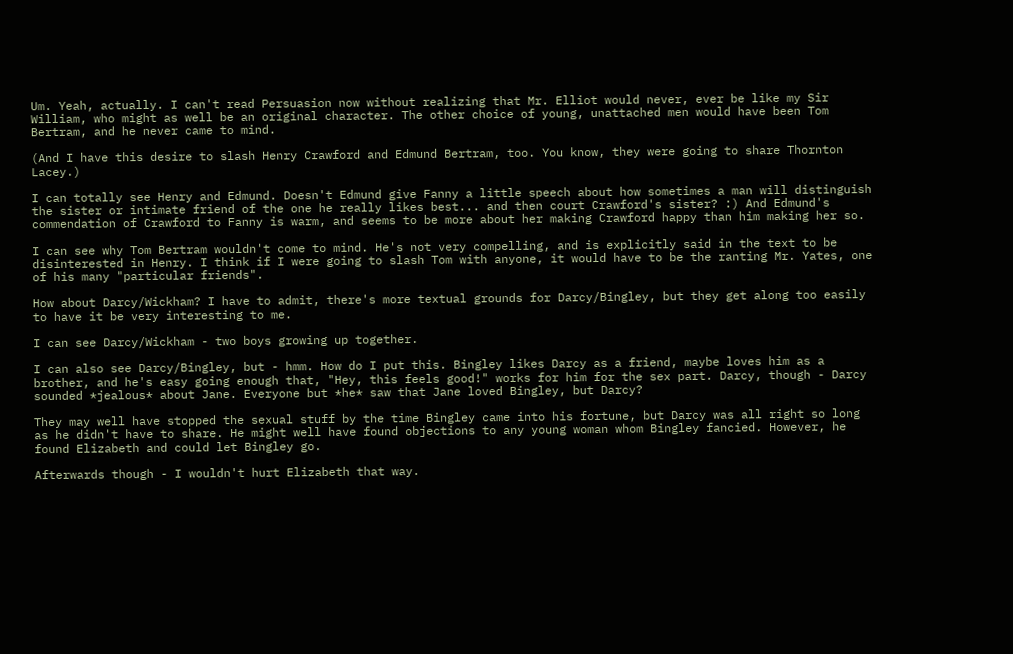Um. Yeah, actually. I can't read Persuasion now without realizing that Mr. Elliot would never, ever be like my Sir William, who might as well be an original character. The other choice of young, unattached men would have been Tom Bertram, and he never came to mind.

(And I have this desire to slash Henry Crawford and Edmund Bertram, too. You know, they were going to share Thornton Lacey.)

I can totally see Henry and Edmund. Doesn't Edmund give Fanny a little speech about how sometimes a man will distinguish the sister or intimate friend of the one he really likes best... and then court Crawford's sister? :) And Edmund's commendation of Crawford to Fanny is warm, and seems to be more about her making Crawford happy than him making her so.

I can see why Tom Bertram wouldn't come to mind. He's not very compelling, and is explicitly said in the text to be disinterested in Henry. I think if I were going to slash Tom with anyone, it would have to be the ranting Mr. Yates, one of his many "particular friends".

How about Darcy/Wickham? I have to admit, there's more textual grounds for Darcy/Bingley, but they get along too easily to have it be very interesting to me.

I can see Darcy/Wickham - two boys growing up together.

I can also see Darcy/Bingley, but - hmm. How do I put this. Bingley likes Darcy as a friend, maybe loves him as a brother, and he's easy going enough that, "Hey, this feels good!" works for him for the sex part. Darcy, though - Darcy sounded *jealous* about Jane. Everyone but *he* saw that Jane loved Bingley, but Darcy?

They may well have stopped the sexual stuff by the time Bingley came into his fortune, but Darcy was all right so long as he didn't have to share. He might well have found objections to any young woman whom Bingley fancied. However, he found Elizabeth and could let Bingley go.

Afterwards though - I wouldn't hurt Elizabeth that way.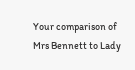Your comparison of Mrs Bennett to Lady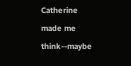Catherine made me think--maybe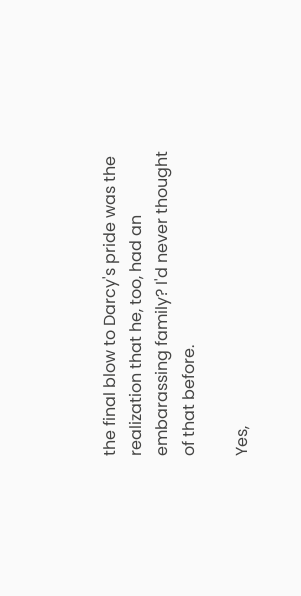the final blow to Darcy's pride was the realization that he, too, had an embarassing family? I'd never thought of that before.

Yes,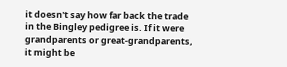it doesn't say how far back the trade in the Bingley pedigree is. If it were grandparents or great-grandparents, it might be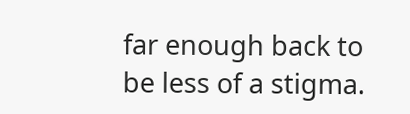far enough back to be less of a stigma.